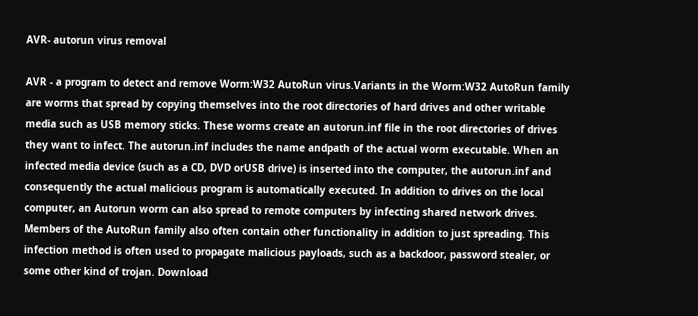AVR- autorun virus removal

AVR - a program to detect and remove Worm:W32 AutoRun virus.Variants in the Worm:W32 AutoRun family are worms that spread by copying themselves into the root directories of hard drives and other writable media such as USB memory sticks. These worms create an autorun.inf file in the root directories of drives they want to infect. The autorun.inf includes the name andpath of the actual worm executable. When an infected media device (such as a CD, DVD orUSB drive) is inserted into the computer, the autorun.inf and consequently the actual malicious program is automatically executed. In addition to drives on the local computer, an Autorun worm can also spread to remote computers by infecting shared network drives. Members of the AutoRun family also often contain other functionality in addition to just spreading. This infection method is often used to propagate malicious payloads, such as a backdoor, password stealer, or some other kind of trojan. Download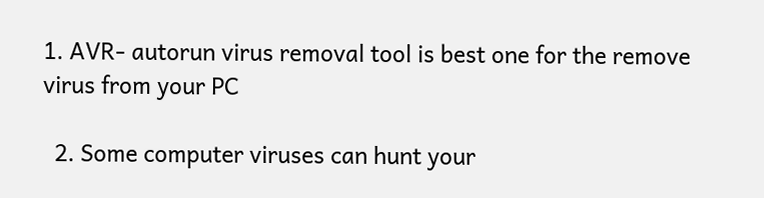1. AVR- autorun virus removal tool is best one for the remove virus from your PC

  2. Some computer viruses can hunt your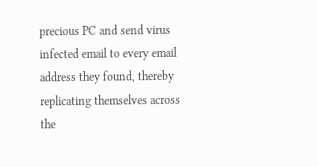precious PC and send virus infected email to every email address they found, thereby replicating themselves across the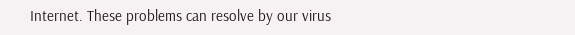Internet. These problems can resolve by our virus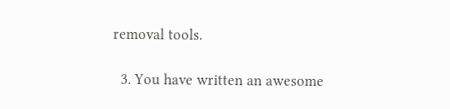removal tools.

  3. You have written an awesome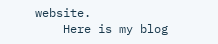website.
    Here is my blog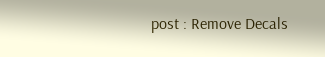post : Remove Decals